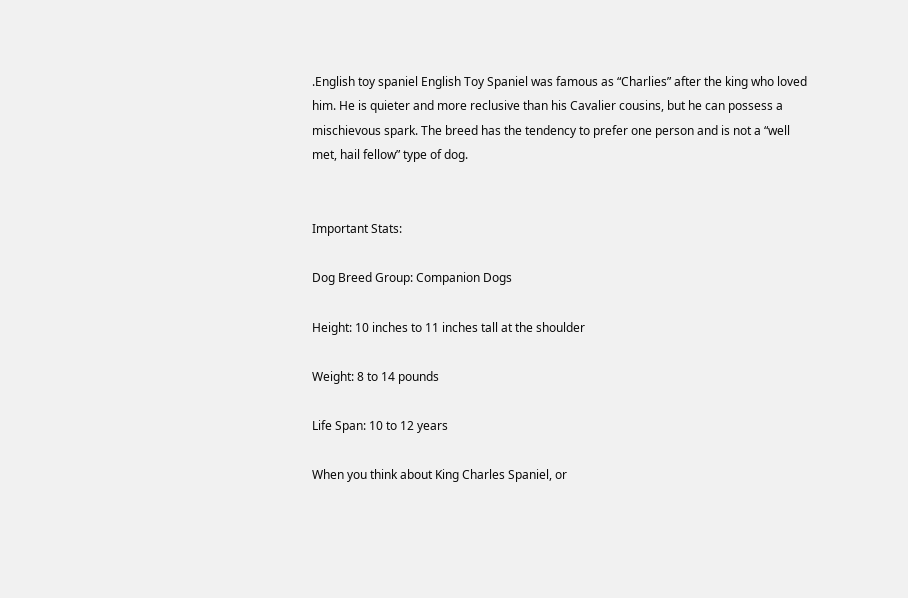.English toy spaniel English Toy Spaniel was famous as “Charlies” after the king who loved him. He is quieter and more reclusive than his Cavalier cousins, but he can possess a mischievous spark. The breed has the tendency to prefer one person and is not a “well met, hail fellow” type of dog.


Important Stats:

Dog Breed Group: Companion Dogs

Height: 10 inches to 11 inches tall at the shoulder

Weight: 8 to 14 pounds

Life Span: 10 to 12 years

When you think about King Charles Spaniel, or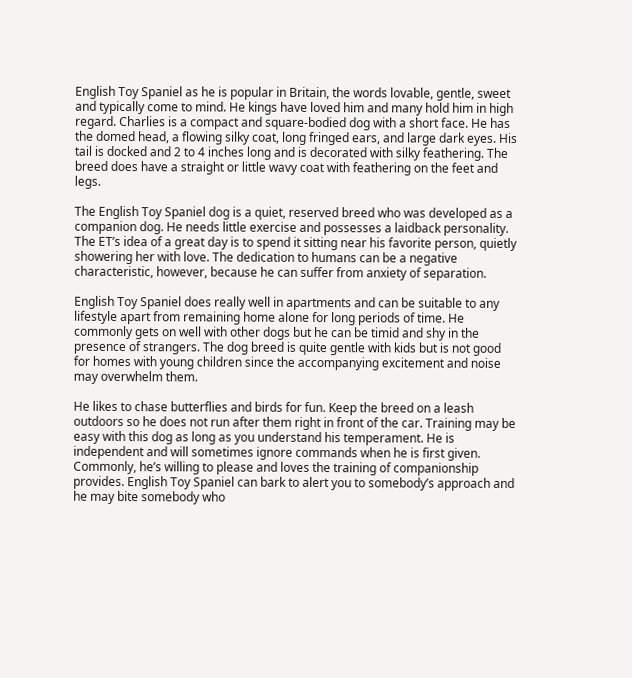English Toy Spaniel as he is popular in Britain, the words lovable, gentle, sweet and typically come to mind. He kings have loved him and many hold him in high regard. Charlies is a compact and square-bodied dog with a short face. He has the domed head, a flowing silky coat, long fringed ears, and large dark eyes. His tail is docked and 2 to 4 inches long and is decorated with silky feathering. The breed does have a straight or little wavy coat with feathering on the feet and legs.

The English Toy Spaniel dog is a quiet, reserved breed who was developed as a companion dog. He needs little exercise and possesses a laidback personality. The ET’s idea of a great day is to spend it sitting near his favorite person, quietly showering her with love. The dedication to humans can be a negative characteristic, however, because he can suffer from anxiety of separation.

English Toy Spaniel does really well in apartments and can be suitable to any lifestyle apart from remaining home alone for long periods of time. He commonly gets on well with other dogs but he can be timid and shy in the presence of strangers. The dog breed is quite gentle with kids but is not good for homes with young children since the accompanying excitement and noise may overwhelm them.

He likes to chase butterflies and birds for fun. Keep the breed on a leash outdoors so he does not run after them right in front of the car. Training may be easy with this dog as long as you understand his temperament. He is independent and will sometimes ignore commands when he is first given. Commonly, he’s willing to please and loves the training of companionship provides. English Toy Spaniel can bark to alert you to somebody’s approach and he may bite somebody who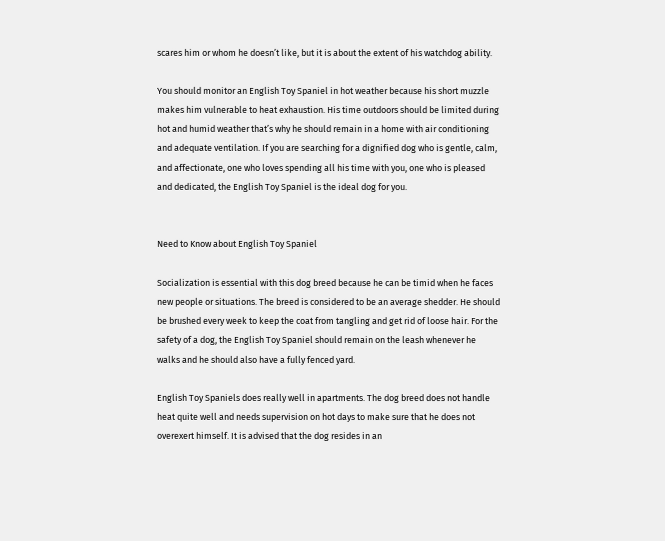scares him or whom he doesn’t like, but it is about the extent of his watchdog ability.

You should monitor an English Toy Spaniel in hot weather because his short muzzle makes him vulnerable to heat exhaustion. His time outdoors should be limited during hot and humid weather that’s why he should remain in a home with air conditioning and adequate ventilation. If you are searching for a dignified dog who is gentle, calm, and affectionate, one who loves spending all his time with you, one who is pleased and dedicated, the English Toy Spaniel is the ideal dog for you.


Need to Know about English Toy Spaniel

Socialization is essential with this dog breed because he can be timid when he faces new people or situations. The breed is considered to be an average shedder. He should be brushed every week to keep the coat from tangling and get rid of loose hair. For the safety of a dog, the English Toy Spaniel should remain on the leash whenever he walks and he should also have a fully fenced yard.

English Toy Spaniels does really well in apartments. The dog breed does not handle heat quite well and needs supervision on hot days to make sure that he does not overexert himself. It is advised that the dog resides in an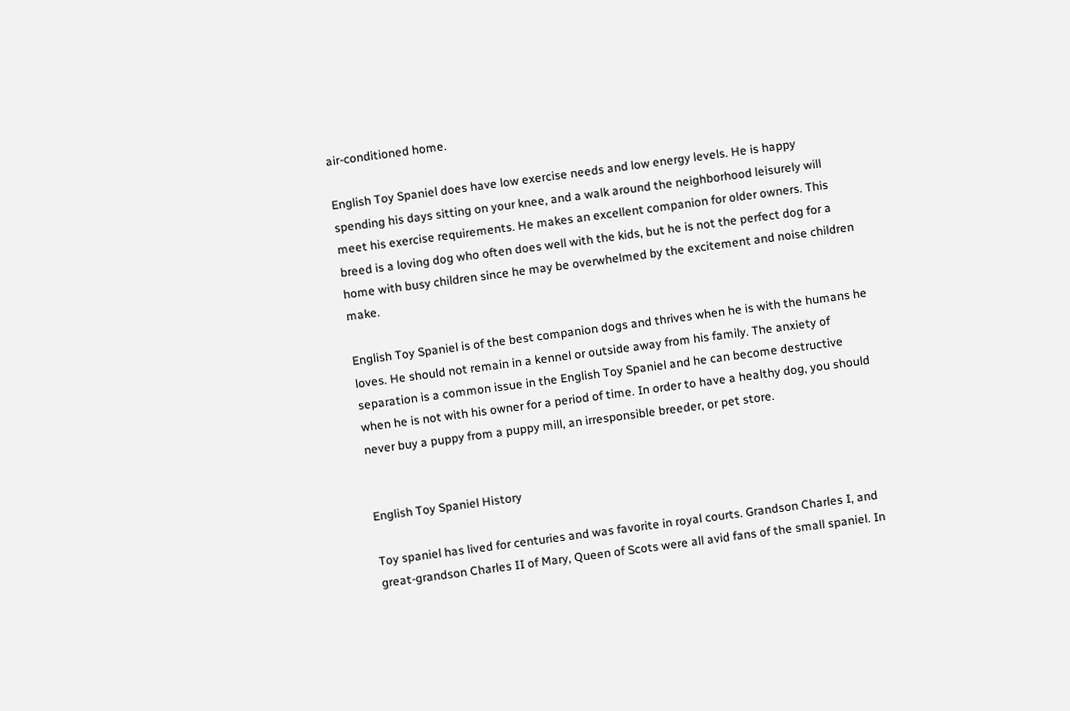air-conditioned home.

English Toy Spaniel does have low exercise needs and low energy levels. He is happy spending his days sitting on your knee, and a walk around the neighborhood leisurely will meet his exercise requirements. He makes an excellent companion for older owners. This breed is a loving dog who often does well with the kids, but he is not the perfect dog for a home with busy children since he may be overwhelmed by the excitement and noise children make.

English Toy Spaniel is of the best companion dogs and thrives when he is with the humans he loves. He should not remain in a kennel or outside away from his family. The anxiety of separation is a common issue in the English Toy Spaniel and he can become destructive when he is not with his owner for a period of time. In order to have a healthy dog, you should never buy a puppy from a puppy mill, an irresponsible breeder, or pet store.


English Toy Spaniel History

Toy spaniel has lived for centuries and was favorite in royal courts. Grandson Charles I, and great-grandson Charles II of Mary, Queen of Scots were all avid fans of the small spaniel. In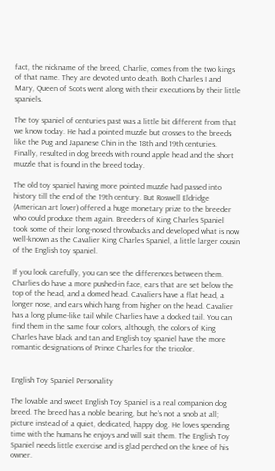fact, the nickname of the breed, Charlie, comes from the two kings of that name. They are devoted unto death. Both Charles I and Mary, Queen of Scots went along with their executions by their little spaniels.

The toy spaniel of centuries past was a little bit different from that we know today. He had a pointed muzzle but crosses to the breeds like the Pug and Japanese Chin in the 18th and 19th centuries. Finally, resulted in dog breeds with round apple head and the short muzzle that is found in the breed today.

The old toy spaniel having more pointed muzzle had passed into history till the end of the 19th century. But Roswell Eldridge (American art lover) offered a huge monetary prize to the breeder who could produce them again. Breeders of King Charles Spaniel took some of their long-nosed throwbacks and developed what is now well-known as the Cavalier King Charles Spaniel, a little larger cousin of the English toy spaniel.

If you look carefully, you can see the differences between them. Charlies do have a more pushed-in face, ears that are set below the top of the head, and a domed head. Cavaliers have a flat head, a longer nose, and ears which hang from higher on the head. Cavalier has a long plume-like tail while Charlies have a docked tail. You can find them in the same four colors, although, the colors of King Charles have black and tan and English toy spaniel have the more romantic designations of Prince Charles for the tricolor.


English Toy Spaniel Personality

The lovable and sweet English Toy Spaniel is a real companion dog breed. The breed has a noble bearing, but he’s not a snob at all; picture instead of a quiet, dedicated, happy dog. He loves spending time with the humans he enjoys and will suit them. The English Toy Spaniel needs little exercise and is glad perched on the knee of his owner.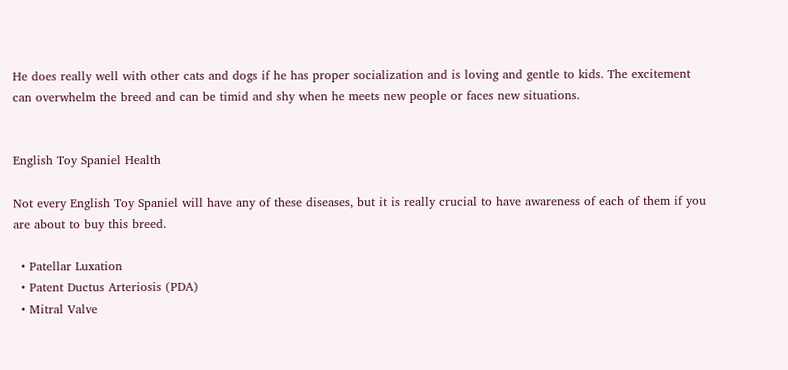He does really well with other cats and dogs if he has proper socialization and is loving and gentle to kids. The excitement can overwhelm the breed and can be timid and shy when he meets new people or faces new situations.


English Toy Spaniel Health

Not every English Toy Spaniel will have any of these diseases, but it is really crucial to have awareness of each of them if you are about to buy this breed.

  • Patellar Luxation
  • Patent Ductus Arteriosis (PDA)
  • Mitral Valve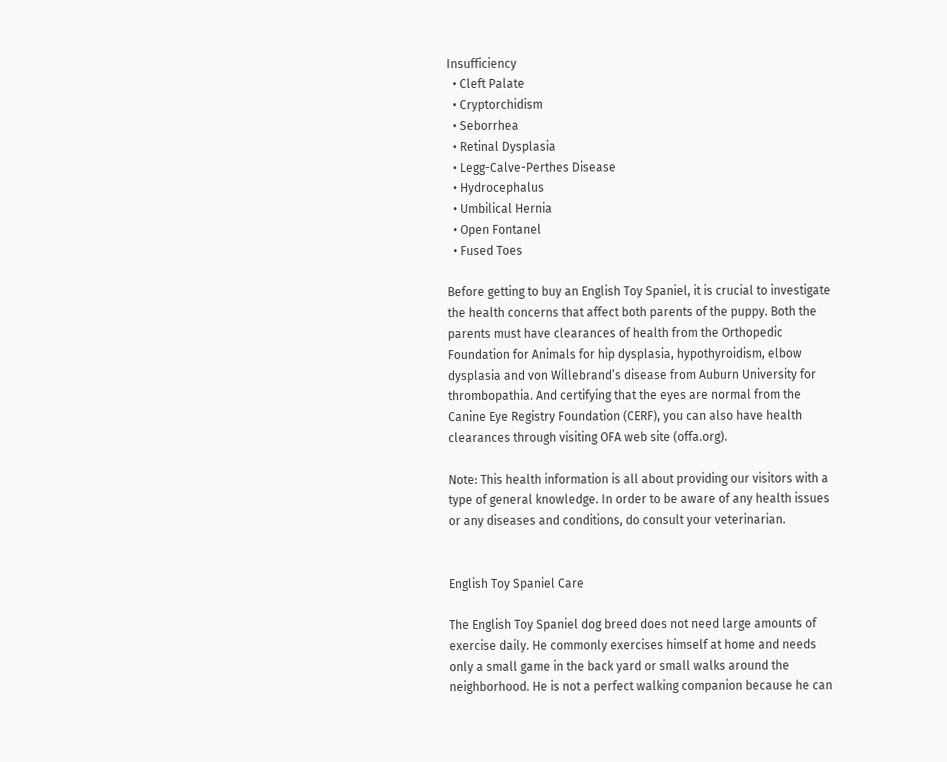Insufficiency
  • Cleft Palate
  • Cryptorchidism
  • Seborrhea
  • Retinal Dysplasia
  • Legg-Calve-Perthes Disease
  • Hydrocephalus
  • Umbilical Hernia
  • Open Fontanel
  • Fused Toes

Before getting to buy an English Toy Spaniel, it is crucial to investigate the health concerns that affect both parents of the puppy. Both the parents must have clearances of health from the Orthopedic Foundation for Animals for hip dysplasia, hypothyroidism, elbow dysplasia and von Willebrand’s disease from Auburn University for thrombopathia. And certifying that the eyes are normal from the Canine Eye Registry Foundation (CERF), you can also have health clearances through visiting OFA web site (offa.org).

Note: This health information is all about providing our visitors with a type of general knowledge. In order to be aware of any health issues or any diseases and conditions, do consult your veterinarian.


English Toy Spaniel Care

The English Toy Spaniel dog breed does not need large amounts of exercise daily. He commonly exercises himself at home and needs only a small game in the back yard or small walks around the neighborhood. He is not a perfect walking companion because he can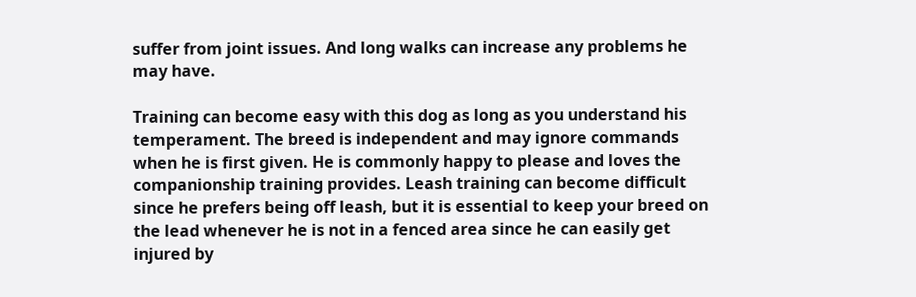suffer from joint issues. And long walks can increase any problems he may have.

Training can become easy with this dog as long as you understand his temperament. The breed is independent and may ignore commands when he is first given. He is commonly happy to please and loves the companionship training provides. Leash training can become difficult since he prefers being off leash, but it is essential to keep your breed on the lead whenever he is not in a fenced area since he can easily get injured by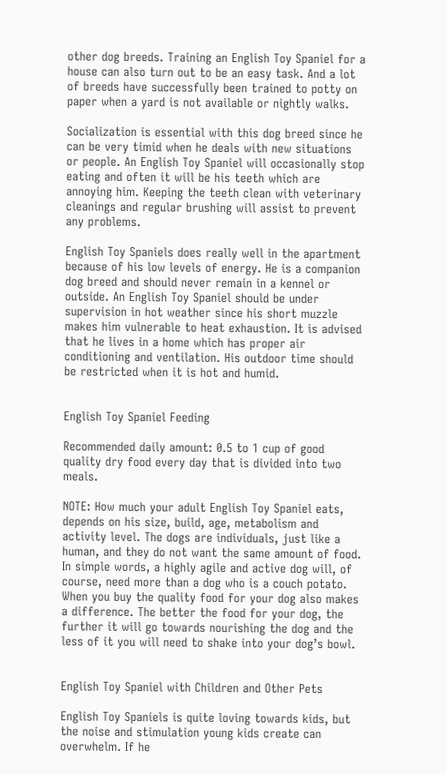other dog breeds. Training an English Toy Spaniel for a house can also turn out to be an easy task. And a lot of breeds have successfully been trained to potty on paper when a yard is not available or nightly walks.

Socialization is essential with this dog breed since he can be very timid when he deals with new situations or people. An English Toy Spaniel will occasionally stop eating and often it will be his teeth which are annoying him. Keeping the teeth clean with veterinary cleanings and regular brushing will assist to prevent any problems.

English Toy Spaniels does really well in the apartment because of his low levels of energy. He is a companion dog breed and should never remain in a kennel or outside. An English Toy Spaniel should be under supervision in hot weather since his short muzzle makes him vulnerable to heat exhaustion. It is advised that he lives in a home which has proper air conditioning and ventilation. His outdoor time should be restricted when it is hot and humid.


English Toy Spaniel Feeding

Recommended daily amount: 0.5 to 1 cup of good quality dry food every day that is divided into two meals.

NOTE: How much your adult English Toy Spaniel eats, depends on his size, build, age, metabolism and activity level. The dogs are individuals, just like a human, and they do not want the same amount of food. In simple words, a highly agile and active dog will, of course, need more than a dog who is a couch potato. When you buy the quality food for your dog also makes a difference. The better the food for your dog, the further it will go towards nourishing the dog and the less of it you will need to shake into your dog’s bowl.


English Toy Spaniel with Children and Other Pets

English Toy Spaniels is quite loving towards kids, but the noise and stimulation young kids create can overwhelm. If he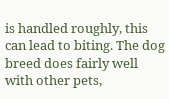is handled roughly, this can lead to biting. The dog breed does fairly well with other pets,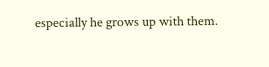especially he grows up with them.